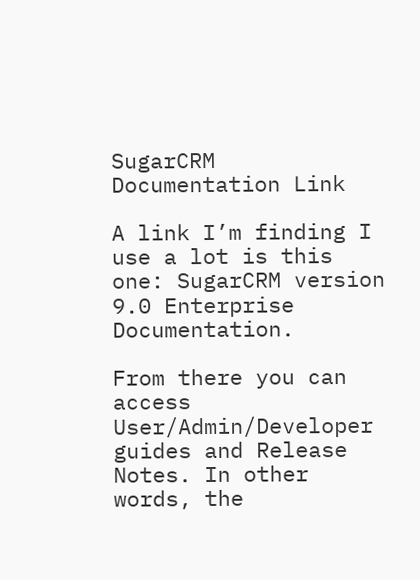SugarCRM Documentation Link

A link I’m finding I use a lot is this one: SugarCRM version 9.0 Enterprise Documentation.

From there you can access User/Admin/Developer guides and Release Notes. In other words, the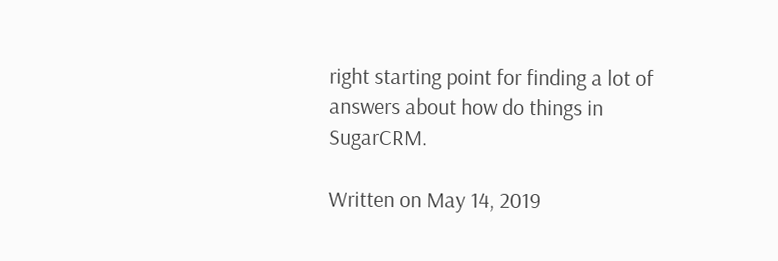right starting point for finding a lot of answers about how do things in SugarCRM.

Written on May 14, 2019